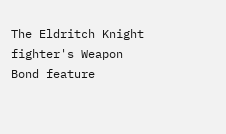The Eldritch Knight fighter's Weapon Bond feature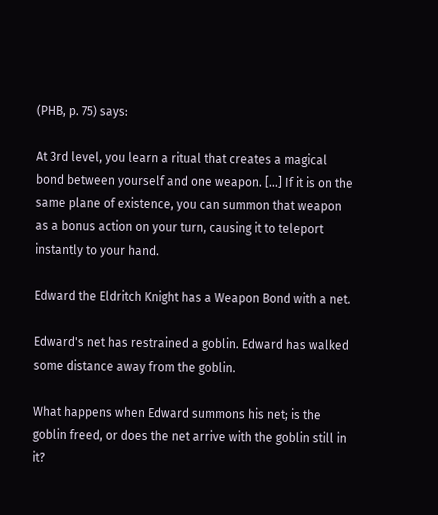(PHB, p. 75) says:

At 3rd level, you learn a ritual that creates a magical bond between yourself and one weapon. [...] If it is on the same plane of existence, you can summon that weapon as a bonus action on your turn, causing it to teleport instantly to your hand.

Edward the Eldritch Knight has a Weapon Bond with a net.

Edward's net has restrained a goblin. Edward has walked some distance away from the goblin.

What happens when Edward summons his net; is the goblin freed, or does the net arrive with the goblin still in it?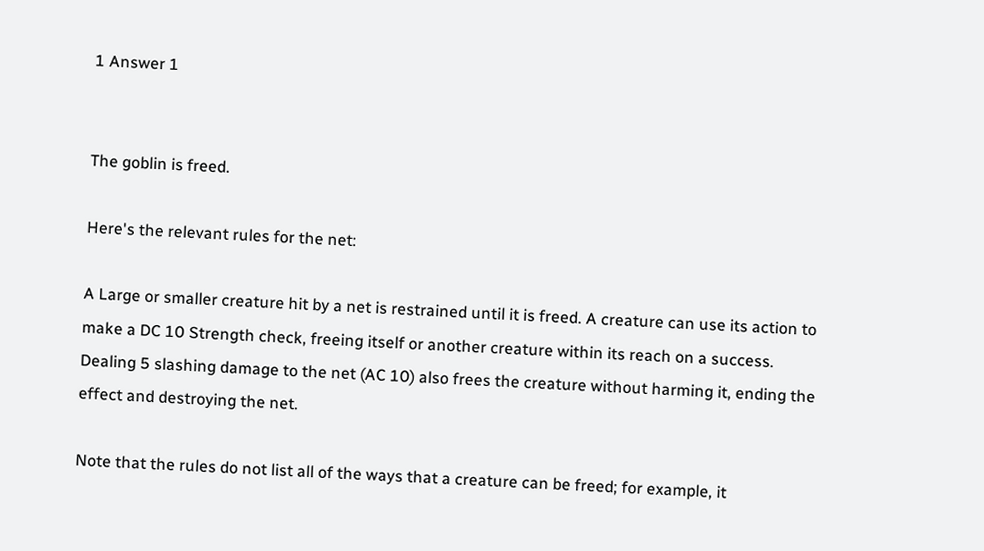1 Answer 1


The goblin is freed.

Here's the relevant rules for the net:

A Large or smaller creature hit by a net is restrained until it is freed. A creature can use its action to make a DC 10 Strength check, freeing itself or another creature within its reach on a success. Dealing 5 slashing damage to the net (AC 10) also frees the creature without harming it, ending the effect and destroying the net.

Note that the rules do not list all of the ways that a creature can be freed; for example, it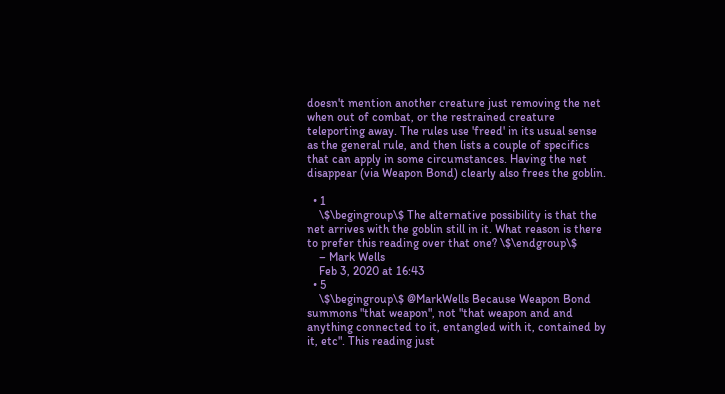doesn't mention another creature just removing the net when out of combat, or the restrained creature teleporting away. The rules use 'freed' in its usual sense as the general rule, and then lists a couple of specifics that can apply in some circumstances. Having the net disappear (via Weapon Bond) clearly also frees the goblin.

  • 1
    \$\begingroup\$ The alternative possibility is that the net arrives with the goblin still in it. What reason is there to prefer this reading over that one? \$\endgroup\$
    – Mark Wells
    Feb 3, 2020 at 16:43
  • 5
    \$\begingroup\$ @MarkWells Because Weapon Bond summons "that weapon", not "that weapon and and anything connected to it, entangled with it, contained by it, etc". This reading just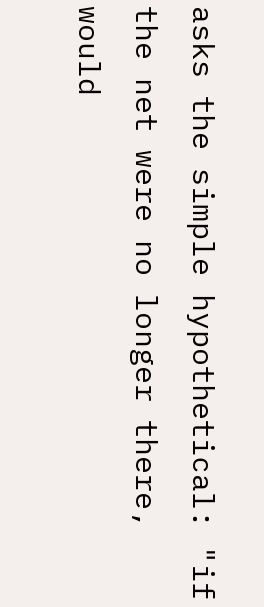asks the simple hypothetical: "if the net were no longer there, would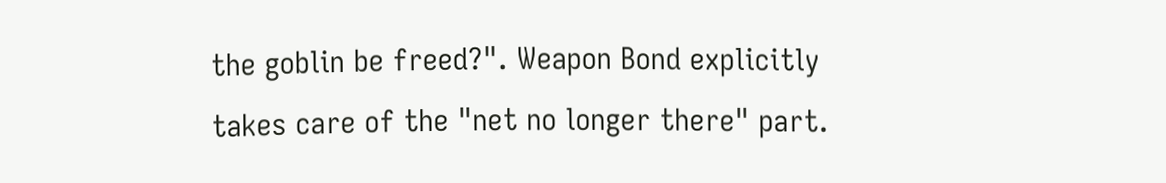the goblin be freed?". Weapon Bond explicitly takes care of the "net no longer there" part.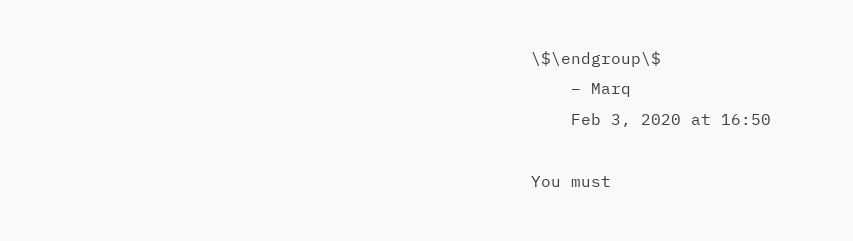\$\endgroup\$
    – Marq
    Feb 3, 2020 at 16:50

You must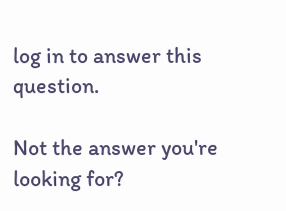log in to answer this question.

Not the answer you're looking for?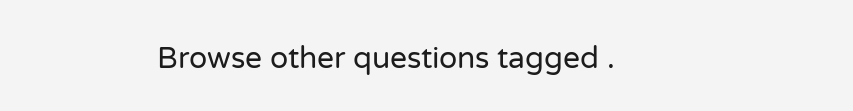Browse other questions tagged .